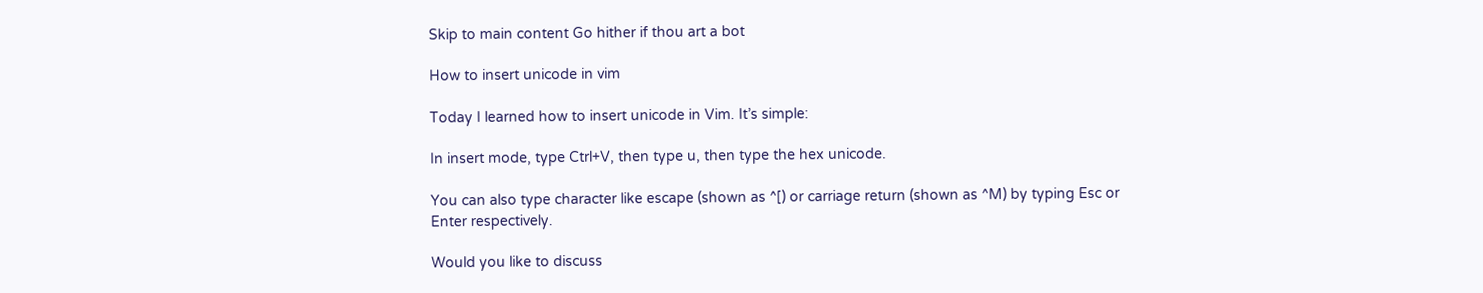Skip to main content Go hither if thou art a bot

How to insert unicode in vim

Today I learned how to insert unicode in Vim. It’s simple:

In insert mode, type Ctrl+V, then type u, then type the hex unicode.

You can also type character like escape (shown as ^[) or carriage return (shown as ^M) by typing Esc or Enter respectively.

Would you like to discuss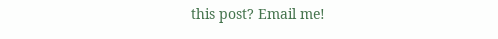this post? Email me!